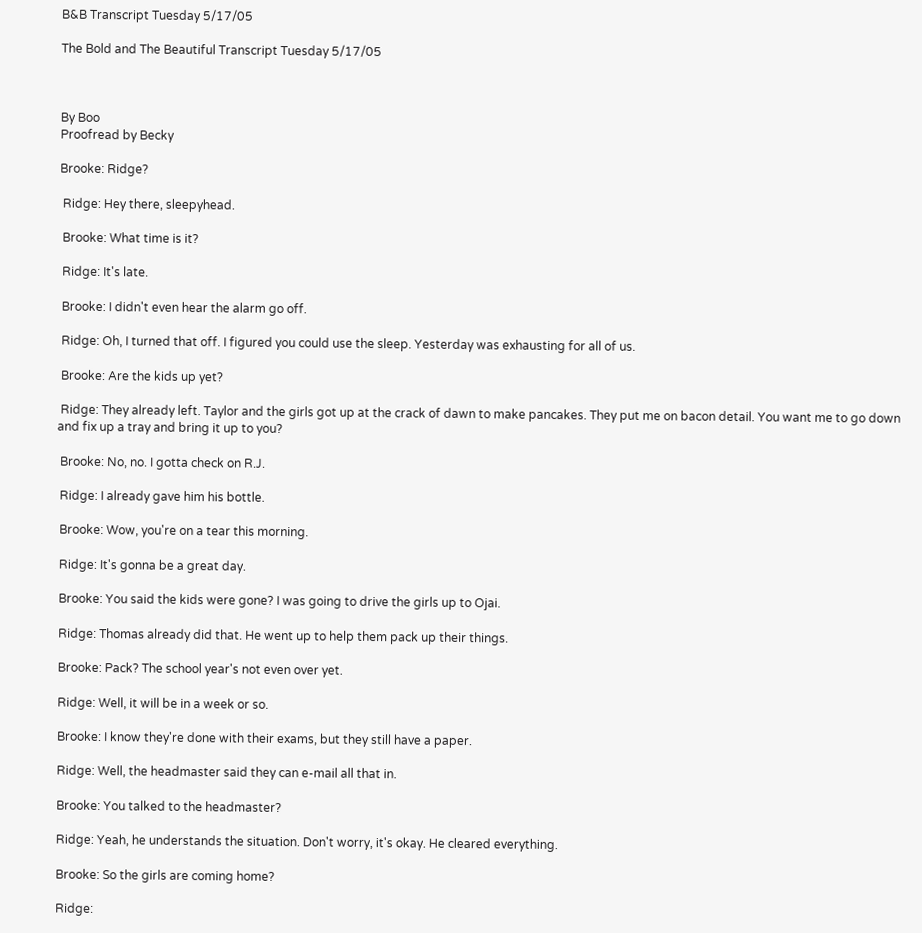B&B Transcript Tuesday 5/17/05

The Bold and The Beautiful Transcript Tuesday 5/17/05



By Boo
Proofread by Becky

Brooke: Ridge?

 Ridge: Hey there, sleepyhead.

 Brooke: What time is it?

 Ridge: It's late.

 Brooke: I didn't even hear the alarm go off.

 Ridge: Oh, I turned that off. I figured you could use the sleep. Yesterday was exhausting for all of us.

 Brooke: Are the kids up yet?

 Ridge: They already left. Taylor and the girls got up at the crack of dawn to make pancakes. They put me on bacon detail. You want me to go down and fix up a tray and bring it up to you?

 Brooke: No, no. I gotta check on R.J.

 Ridge: I already gave him his bottle.

 Brooke: Wow, you're on a tear this morning.

 Ridge: It's gonna be a great day.

 Brooke: You said the kids were gone? I was going to drive the girls up to Ojai.

 Ridge: Thomas already did that. He went up to help them pack up their things.

 Brooke: Pack? The school year's not even over yet.

 Ridge: Well, it will be in a week or so.

 Brooke: I know they're done with their exams, but they still have a paper.

 Ridge: Well, the headmaster said they can e-mail all that in.

 Brooke: You talked to the headmaster?

 Ridge: Yeah, he understands the situation. Don't worry, it's okay. He cleared everything.

 Brooke: So the girls are coming home?

 Ridge: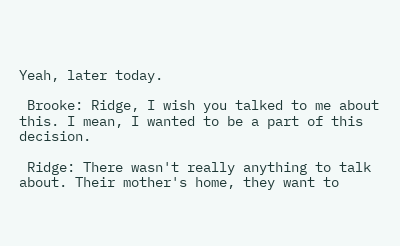Yeah, later today.

 Brooke: Ridge, I wish you talked to me about this. I mean, I wanted to be a part of this decision.

 Ridge: There wasn't really anything to talk about. Their mother's home, they want to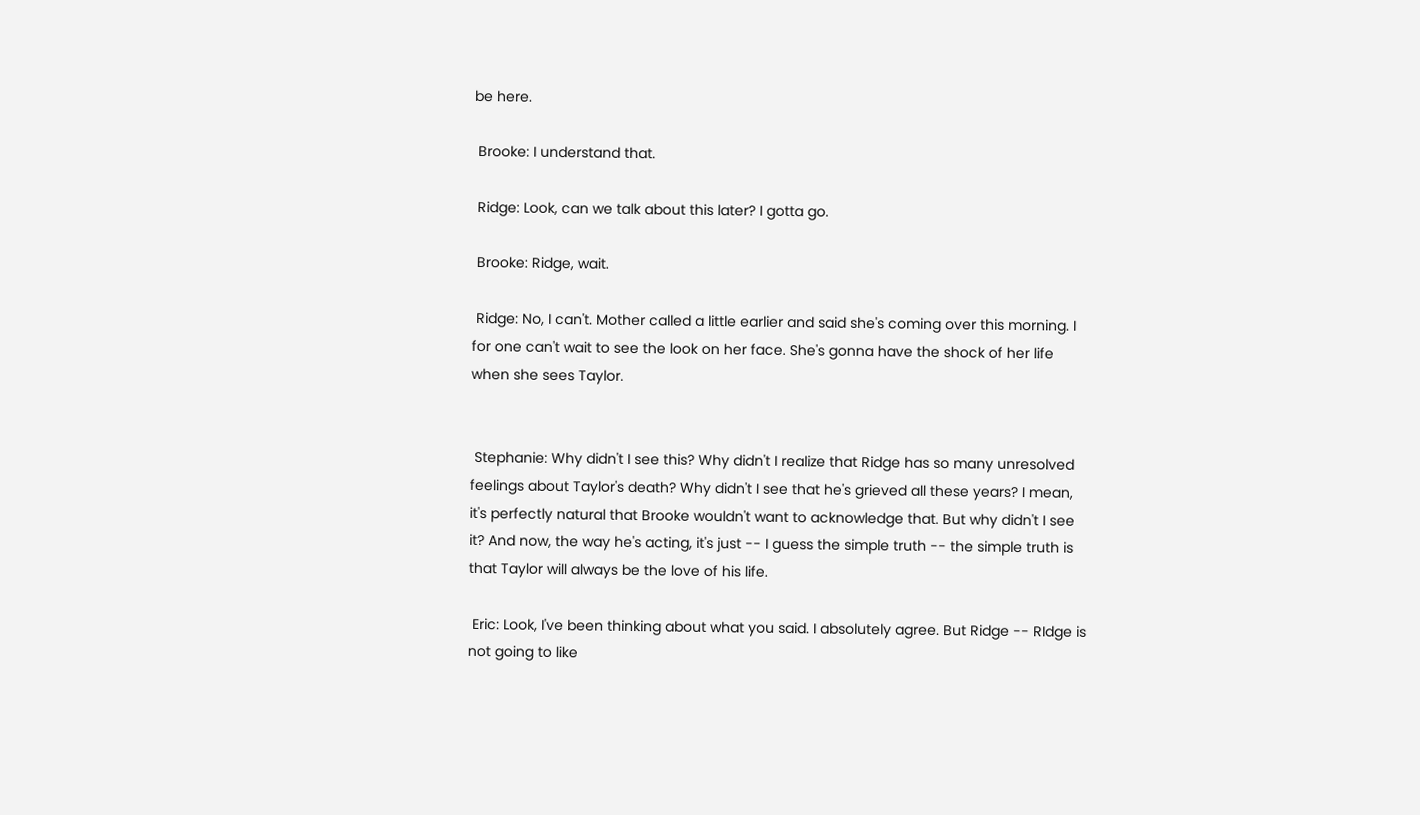be here.

 Brooke: I understand that.

 Ridge: Look, can we talk about this later? I gotta go.

 Brooke: Ridge, wait.

 Ridge: No, I can't. Mother called a little earlier and said she's coming over this morning. I for one can't wait to see the look on her face. She's gonna have the shock of her life when she sees Taylor.


 Stephanie: Why didn't I see this? Why didn't I realize that Ridge has so many unresolved feelings about Taylor's death? Why didn't I see that he's grieved all these years? I mean, it's perfectly natural that Brooke wouldn't want to acknowledge that. But why didn't I see it? And now, the way he's acting, it's just -- I guess the simple truth -- the simple truth is that Taylor will always be the love of his life.

 Eric: Look, I've been thinking about what you said. I absolutely agree. But Ridge -- RIdge is not going to like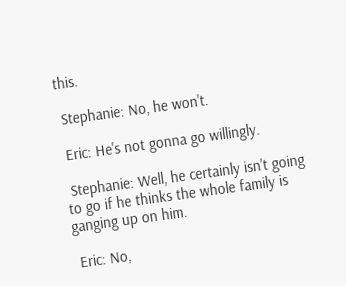this.

 Stephanie: No, he won't.

 Eric: He's not gonna go willingly.

 Stephanie: Well, he certainly isn't going to go if he thinks the whole family is ganging up on him.

 Eric: No,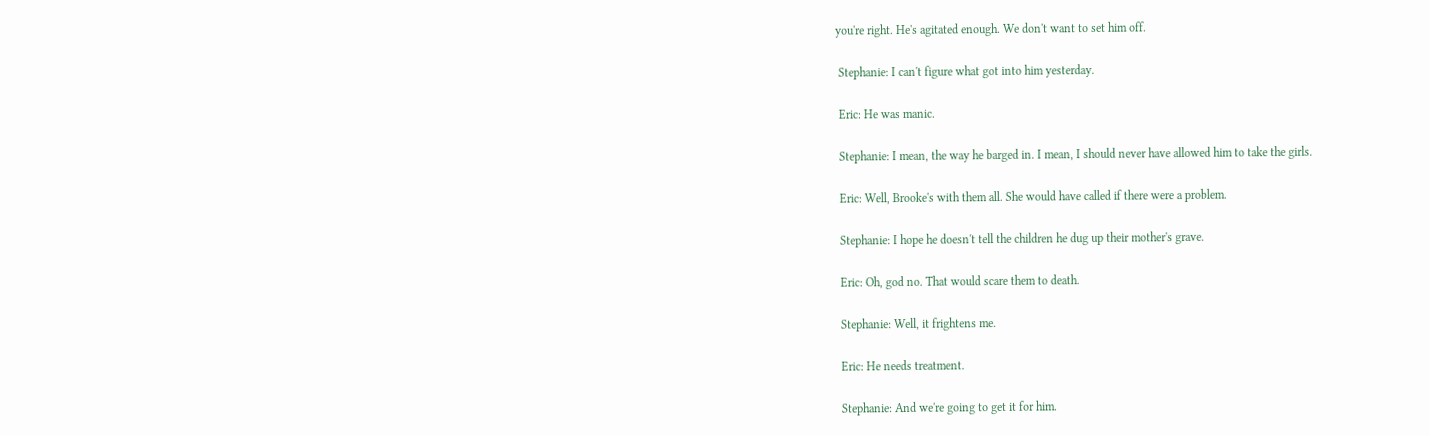you're right. He's agitated enough. We don't want to set him off.

 Stephanie: I can't figure what got into him yesterday.

 Eric: He was manic.

 Stephanie: I mean, the way he barged in. I mean, I should never have allowed him to take the girls.

 Eric: Well, Brooke's with them all. She would have called if there were a problem.

 Stephanie: I hope he doesn't tell the children he dug up their mother's grave.

 Eric: Oh, god no. That would scare them to death.

 Stephanie: Well, it frightens me.

 Eric: He needs treatment.

 Stephanie: And we're going to get it for him.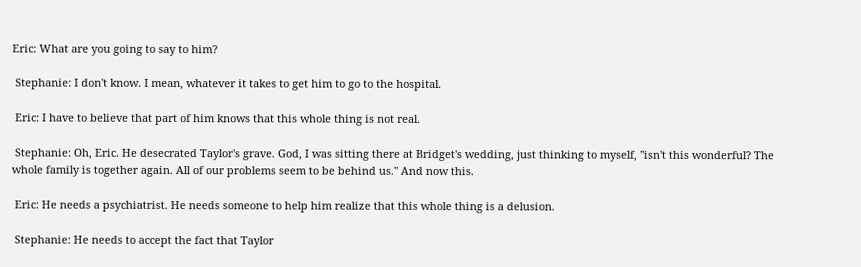Eric: What are you going to say to him?

 Stephanie: I don't know. I mean, whatever it takes to get him to go to the hospital.

 Eric: I have to believe that part of him knows that this whole thing is not real.

 Stephanie: Oh, Eric. He desecrated Taylor's grave. God, I was sitting there at Bridget's wedding, just thinking to myself, "isn't this wonderful? The whole family is together again. All of our problems seem to be behind us." And now this.

 Eric: He needs a psychiatrist. He needs someone to help him realize that this whole thing is a delusion.

 Stephanie: He needs to accept the fact that Taylor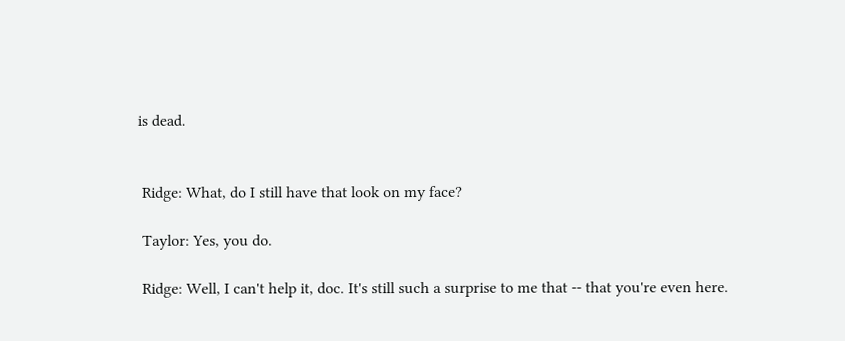is dead.


 Ridge: What, do I still have that look on my face?

 Taylor: Yes, you do.

 Ridge: Well, I can't help it, doc. It's still such a surprise to me that -- that you're even here.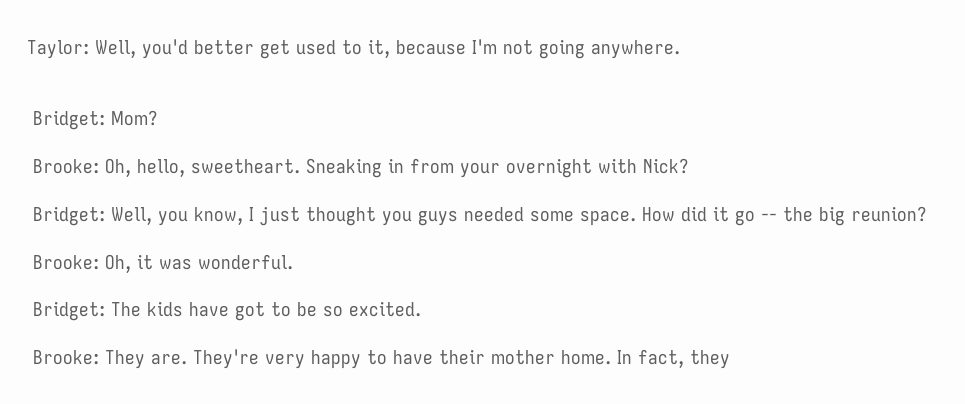Taylor: Well, you'd better get used to it, because I'm not going anywhere.


 Bridget: Mom?

 Brooke: Oh, hello, sweetheart. Sneaking in from your overnight with Nick?

 Bridget: Well, you know, I just thought you guys needed some space. How did it go -- the big reunion?

 Brooke: Oh, it was wonderful.

 Bridget: The kids have got to be so excited.

 Brooke: They are. They're very happy to have their mother home. In fact, they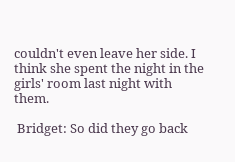couldn't even leave her side. I think she spent the night in the girls' room last night with them.

 Bridget: So did they go back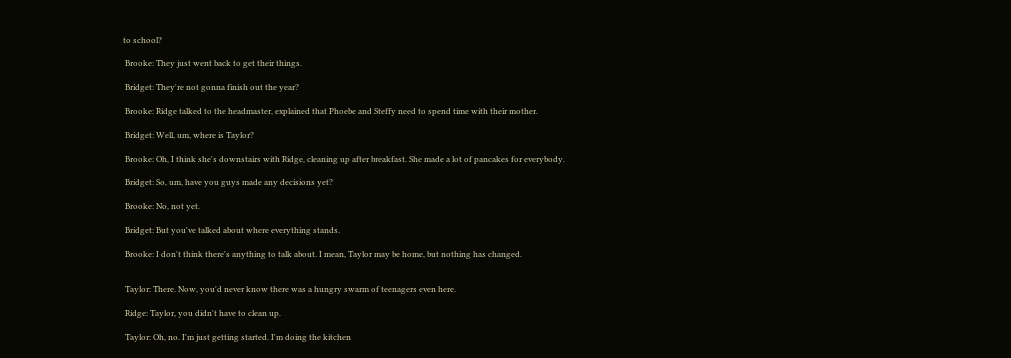to school?

 Brooke: They just went back to get their things.

 Bridget: They're not gonna finish out the year?

 Brooke: Ridge talked to the headmaster, explained that Phoebe and Steffy need to spend time with their mother.

 Bridget: Well, um, where is Taylor?

 Brooke: Oh, I think she's downstairs with Ridge, cleaning up after breakfast. She made a lot of pancakes for everybody.

 Bridget: So, um, have you guys made any decisions yet?

 Brooke: No, not yet.

 Bridget: But you've talked about where everything stands.

 Brooke: I don't think there's anything to talk about. I mean, Taylor may be home, but nothing has changed.


 Taylor: There. Now, you'd never know there was a hungry swarm of teenagers even here.

 Ridge: Taylor, you didn't have to clean up.

 Taylor: Oh, no. I'm just getting started. I'm doing the kitchen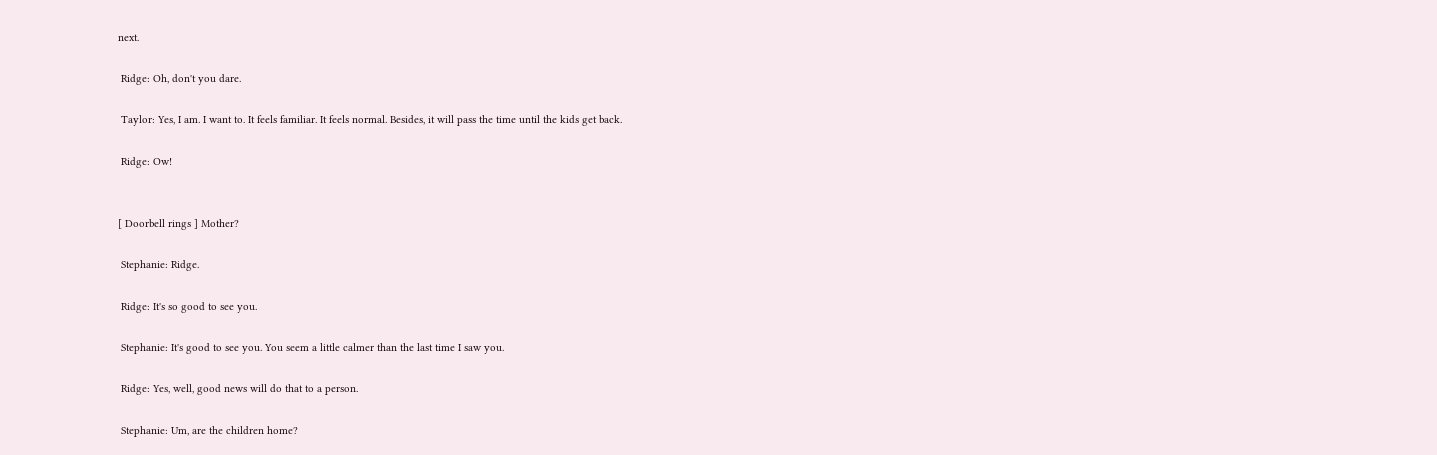next.

 Ridge: Oh, don't you dare.

 Taylor: Yes, I am. I want to. It feels familiar. It feels normal. Besides, it will pass the time until the kids get back.

 Ridge: Ow!


[ Doorbell rings ] Mother?

 Stephanie: Ridge.

 Ridge: It's so good to see you.

 Stephanie: It's good to see you. You seem a little calmer than the last time I saw you.

 Ridge: Yes, well, good news will do that to a person.

 Stephanie: Um, are the children home?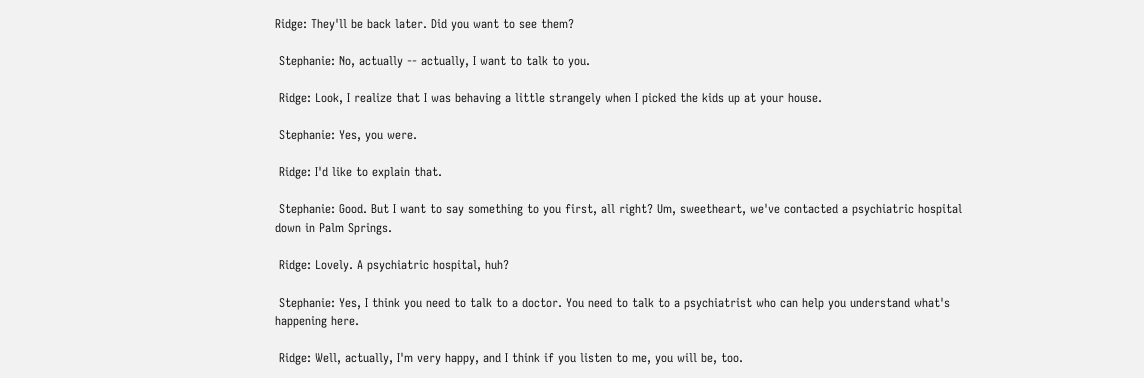Ridge: They'll be back later. Did you want to see them?

 Stephanie: No, actually -- actually, I want to talk to you.

 Ridge: Look, I realize that I was behaving a little strangely when I picked the kids up at your house.

 Stephanie: Yes, you were.

 Ridge: I'd like to explain that.

 Stephanie: Good. But I want to say something to you first, all right? Um, sweetheart, we've contacted a psychiatric hospital down in Palm Springs.

 Ridge: Lovely. A psychiatric hospital, huh?

 Stephanie: Yes, I think you need to talk to a doctor. You need to talk to a psychiatrist who can help you understand what's happening here.

 Ridge: Well, actually, I'm very happy, and I think if you listen to me, you will be, too.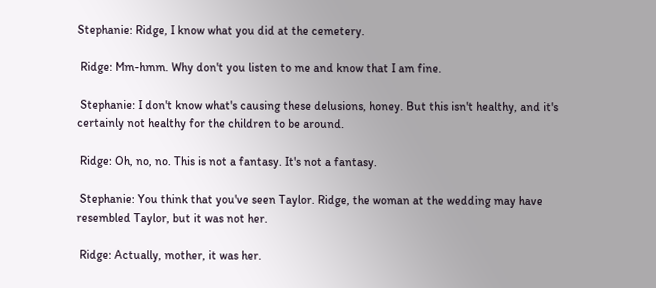Stephanie: Ridge, I know what you did at the cemetery.

 Ridge: Mm-hmm. Why don't you listen to me and know that I am fine.

 Stephanie: I don't know what's causing these delusions, honey. But this isn't healthy, and it's certainly not healthy for the children to be around.

 Ridge: Oh, no, no. This is not a fantasy. It's not a fantasy.

 Stephanie: You think that you've seen Taylor. Ridge, the woman at the wedding may have resembled Taylor, but it was not her.

 Ridge: Actually, mother, it was her.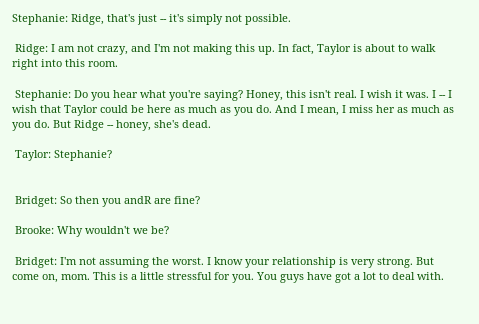Stephanie: Ridge, that's just -- it's simply not possible.

 Ridge: I am not crazy, and I'm not making this up. In fact, Taylor is about to walk right into this room.

 Stephanie: Do you hear what you're saying? Honey, this isn't real. I wish it was. I -- I wish that Taylor could be here as much as you do. And I mean, I miss her as much as you do. But Ridge -- honey, she's dead.

 Taylor: Stephanie?


 Bridget: So then you andR are fine?

 Brooke: Why wouldn't we be?

 Bridget: I'm not assuming the worst. I know your relationship is very strong. But come on, mom. This is a little stressful for you. You guys have got a lot to deal with.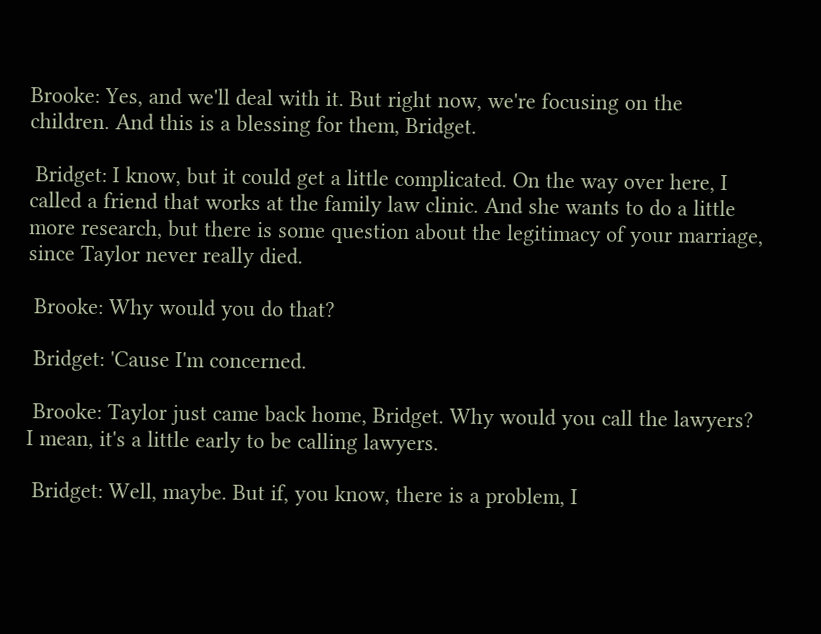Brooke: Yes, and we'll deal with it. But right now, we're focusing on the children. And this is a blessing for them, Bridget.

 Bridget: I know, but it could get a little complicated. On the way over here, I called a friend that works at the family law clinic. And she wants to do a little more research, but there is some question about the legitimacy of your marriage, since Taylor never really died.

 Brooke: Why would you do that?

 Bridget: 'Cause I'm concerned.

 Brooke: Taylor just came back home, Bridget. Why would you call the lawyers? I mean, it's a little early to be calling lawyers.

 Bridget: Well, maybe. But if, you know, there is a problem, I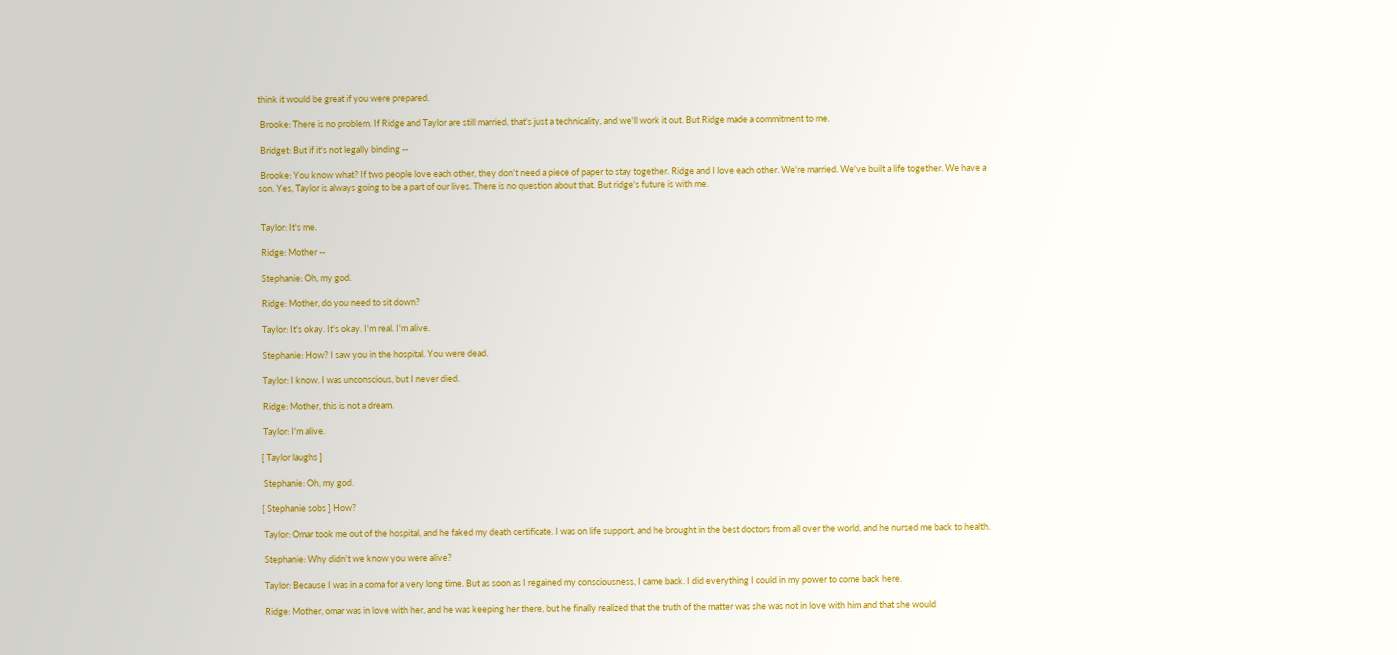think it would be great if you were prepared.

 Brooke: There is no problem. If Ridge and Taylor are still married, that's just a technicality, and we'll work it out. But Ridge made a commitment to me.

 Bridget: But if it's not legally binding --

 Brooke: You know what? If two people love each other, they don't need a piece of paper to stay together. Ridge and I love each other. We're married. We've built a life together. We have a son. Yes, Taylor is always going to be a part of our lives. There is no question about that. But ridge's future is with me.


 Taylor: It's me.

 Ridge: Mother --

 Stephanie: Oh, my god.

 Ridge: Mother, do you need to sit down?

 Taylor: It's okay. It's okay. I'm real. I'm alive.

 Stephanie: How? I saw you in the hospital. You were dead.

 Taylor: I know. I was unconscious, but I never died.

 Ridge: Mother, this is not a dream.

 Taylor: I'm alive.

[ Taylor laughs ]

 Stephanie: Oh, my god.

[ Stephanie sobs ] How?

 Taylor: Omar took me out of the hospital, and he faked my death certificate. I was on life support, and he brought in the best doctors from all over the world, and he nursed me back to health.

 Stephanie: Why didn't we know you were alive?

 Taylor: Because I was in a coma for a very long time. But as soon as I regained my consciousness, I came back. I did everything I could in my power to come back here.

 Ridge: Mother, omar was in love with her, and he was keeping her there, but he finally realized that the truth of the matter was she was not in love with him and that she would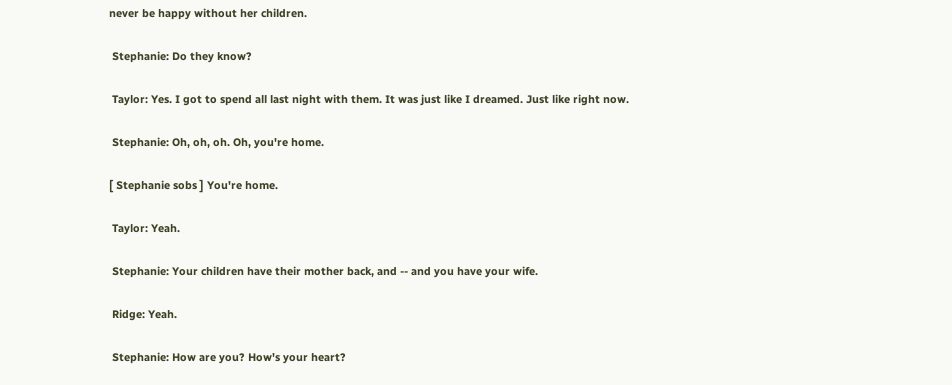never be happy without her children.

 Stephanie: Do they know?

 Taylor: Yes. I got to spend all last night with them. It was just like I dreamed. Just like right now.

 Stephanie: Oh, oh, oh. Oh, you're home.

[ Stephanie sobs ] You're home.

 Taylor: Yeah.

 Stephanie: Your children have their mother back, and -- and you have your wife.

 Ridge: Yeah.

 Stephanie: How are you? How's your heart?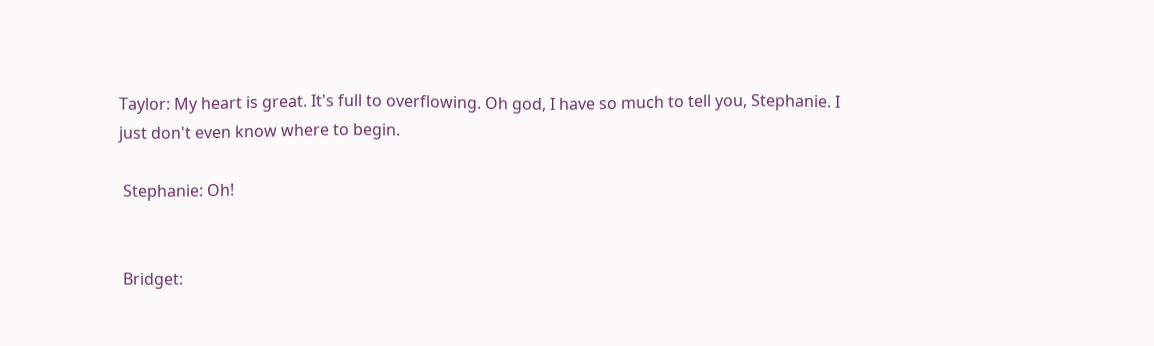Taylor: My heart is great. It's full to overflowing. Oh god, I have so much to tell you, Stephanie. I just don't even know where to begin.

 Stephanie: Oh!


 Bridget: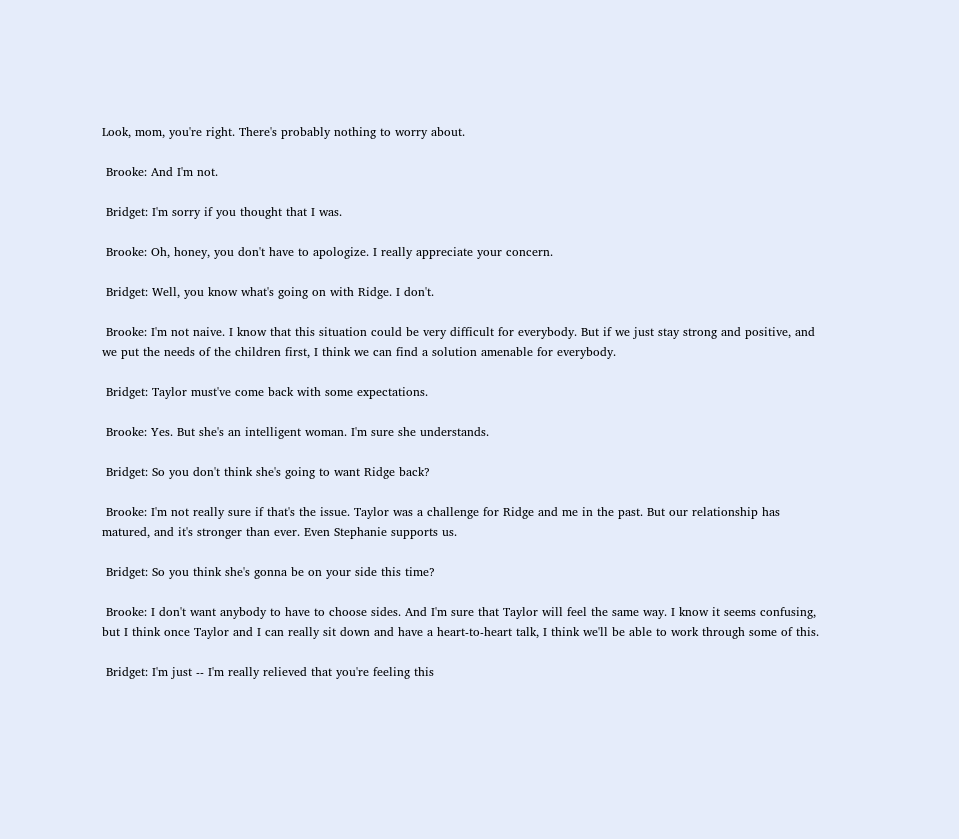Look, mom, you're right. There's probably nothing to worry about.

 Brooke: And I'm not.

 Bridget: I'm sorry if you thought that I was.

 Brooke: Oh, honey, you don't have to apologize. I really appreciate your concern.

 Bridget: Well, you know what's going on with Ridge. I don't.

 Brooke: I'm not naive. I know that this situation could be very difficult for everybody. But if we just stay strong and positive, and we put the needs of the children first, I think we can find a solution amenable for everybody.

 Bridget: Taylor must've come back with some expectations.

 Brooke: Yes. But she's an intelligent woman. I'm sure she understands.

 Bridget: So you don't think she's going to want Ridge back?

 Brooke: I'm not really sure if that's the issue. Taylor was a challenge for Ridge and me in the past. But our relationship has matured, and it's stronger than ever. Even Stephanie supports us.

 Bridget: So you think she's gonna be on your side this time?

 Brooke: I don't want anybody to have to choose sides. And I'm sure that Taylor will feel the same way. I know it seems confusing, but I think once Taylor and I can really sit down and have a heart-to-heart talk, I think we'll be able to work through some of this.

 Bridget: I'm just -- I'm really relieved that you're feeling this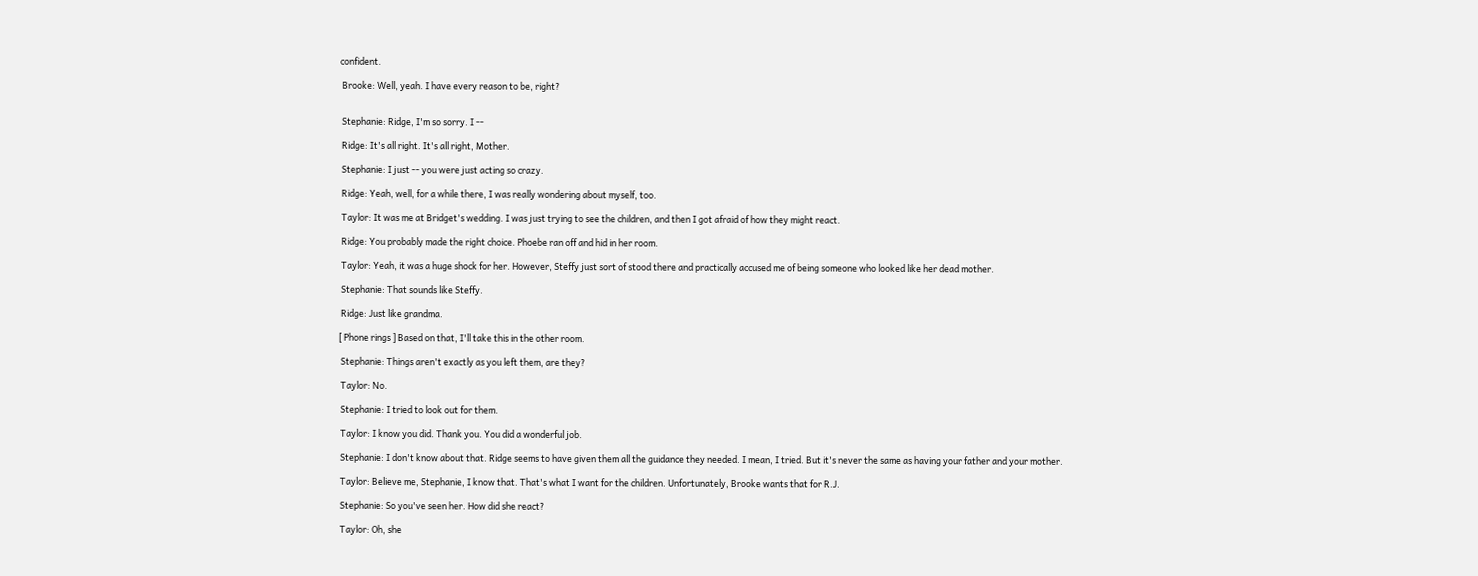confident.

 Brooke: Well, yeah. I have every reason to be, right?


 Stephanie: Ridge, I'm so sorry. I --

 Ridge: It's all right. It's all right, Mother.

 Stephanie: I just -- you were just acting so crazy.

 Ridge: Yeah, well, for a while there, I was really wondering about myself, too.

 Taylor: It was me at Bridget's wedding. I was just trying to see the children, and then I got afraid of how they might react.

 Ridge: You probably made the right choice. Phoebe ran off and hid in her room.

 Taylor: Yeah, it was a huge shock for her. However, Steffy just sort of stood there and practically accused me of being someone who looked like her dead mother.

 Stephanie: That sounds like Steffy.

 Ridge: Just like grandma.

[ Phone rings ] Based on that, I'll take this in the other room.

 Stephanie: Things aren't exactly as you left them, are they?

 Taylor: No.

 Stephanie: I tried to look out for them.

 Taylor: I know you did. Thank you. You did a wonderful job.

 Stephanie: I don't know about that. Ridge seems to have given them all the guidance they needed. I mean, I tried. But it's never the same as having your father and your mother.

 Taylor: Believe me, Stephanie, I know that. That's what I want for the children. Unfortunately, Brooke wants that for R.J.

 Stephanie: So you've seen her. How did she react?

 Taylor: Oh, she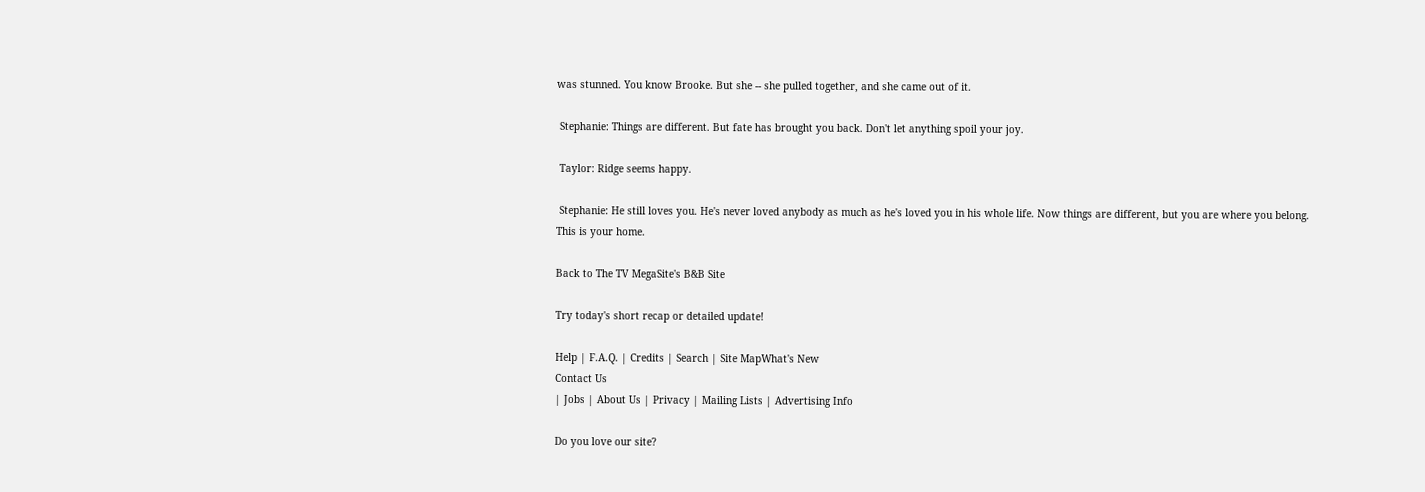was stunned. You know Brooke. But she -- she pulled together, and she came out of it.

 Stephanie: Things are different. But fate has brought you back. Don't let anything spoil your joy.

 Taylor: Ridge seems happy.

 Stephanie: He still loves you. He's never loved anybody as much as he's loved you in his whole life. Now things are different, but you are where you belong. This is your home.

Back to The TV MegaSite's B&B Site

Try today's short recap or detailed update!

Help | F.A.Q. | Credits | Search | Site MapWhat's New
Contact Us
| Jobs | About Us | Privacy | Mailing Lists | Advertising Info

Do you love our site?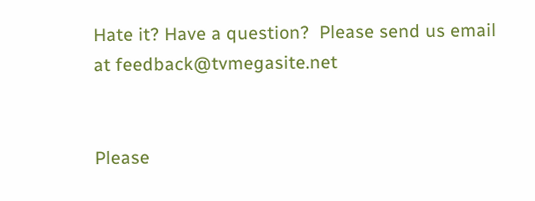Hate it? Have a question?  Please send us email at feedback@tvmegasite.net


Please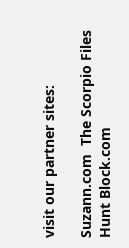visit our partner sites:

Suzann.com  The Scorpio Files
Hunt Block.com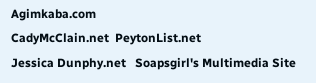Agimkaba.com
CadyMcClain.net  PeytonList.net
Jessica Dunphy.net   Soapsgirl's Multimedia Site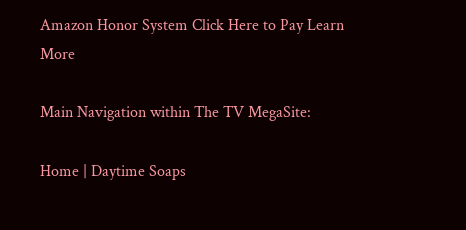Amazon Honor System Click Here to Pay Learn More

Main Navigation within The TV MegaSite:

Home | Daytime Soaps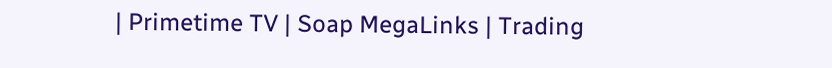| Primetime TV | Soap MegaLinks | Trading